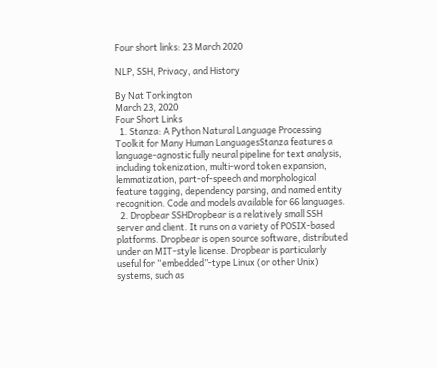Four short links: 23 March 2020

NLP, SSH, Privacy, and History

By Nat Torkington
March 23, 2020
Four Short Links
  1. Stanza: A Python Natural Language Processing Toolkit for Many Human LanguagesStanza features a language-agnostic fully neural pipeline for text analysis, including tokenization, multi-word token expansion, lemmatization, part-of-speech and morphological feature tagging, dependency parsing, and named entity recognition. Code and models available for 66 languages.
  2. Dropbear SSHDropbear is a relatively small SSH server and client. It runs on a variety of POSIX-based platforms. Dropbear is open source software, distributed under an MIT-style license. Dropbear is particularly useful for “embedded”-type Linux (or other Unix) systems, such as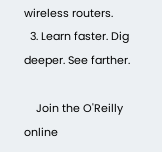wireless routers.
  3. Learn faster. Dig deeper. See farther.

    Join the O'Reilly online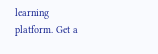learning platform. Get a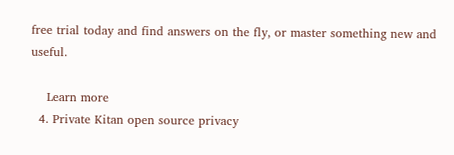free trial today and find answers on the fly, or master something new and useful.

    Learn more
  4. Private Kitan open source privacy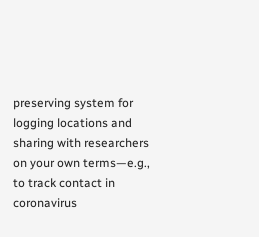preserving system for logging locations and sharing with researchers on your own terms—e.g., to track contact in coronavirus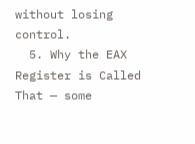without losing control.
  5. Why the EAX Register is Called That — some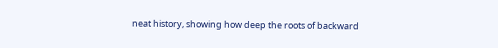neat history, showing how deep the roots of backward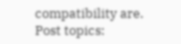compatibility are.
Post topics: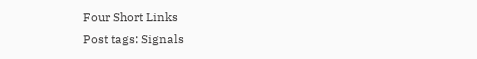Four Short Links
Post tags: Signals